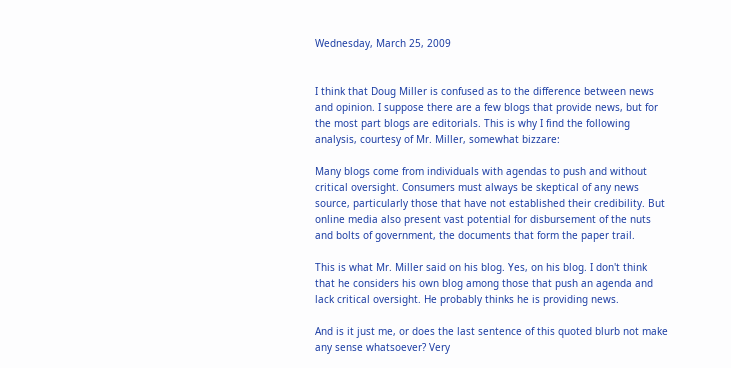Wednesday, March 25, 2009


I think that Doug Miller is confused as to the difference between news and opinion. I suppose there are a few blogs that provide news, but for the most part blogs are editorials. This is why I find the following analysis, courtesy of Mr. Miller, somewhat bizzare:

Many blogs come from individuals with agendas to push and without critical oversight. Consumers must always be skeptical of any news source, particularly those that have not established their credibility. But online media also present vast potential for disbursement of the nuts and bolts of government, the documents that form the paper trail.

This is what Mr. Miller said on his blog. Yes, on his blog. I don't think that he considers his own blog among those that push an agenda and lack critical oversight. He probably thinks he is providing news.

And is it just me, or does the last sentence of this quoted blurb not make any sense whatsoever? Very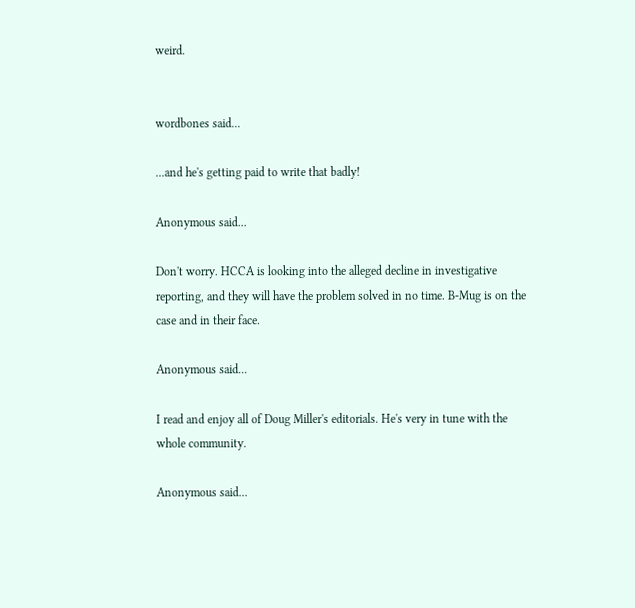weird.


wordbones said...

...and he's getting paid to write that badly!

Anonymous said...

Don't worry. HCCA is looking into the alleged decline in investigative reporting, and they will have the problem solved in no time. B-Mug is on the case and in their face.

Anonymous said...

I read and enjoy all of Doug Miller's editorials. He's very in tune with the whole community.

Anonymous said...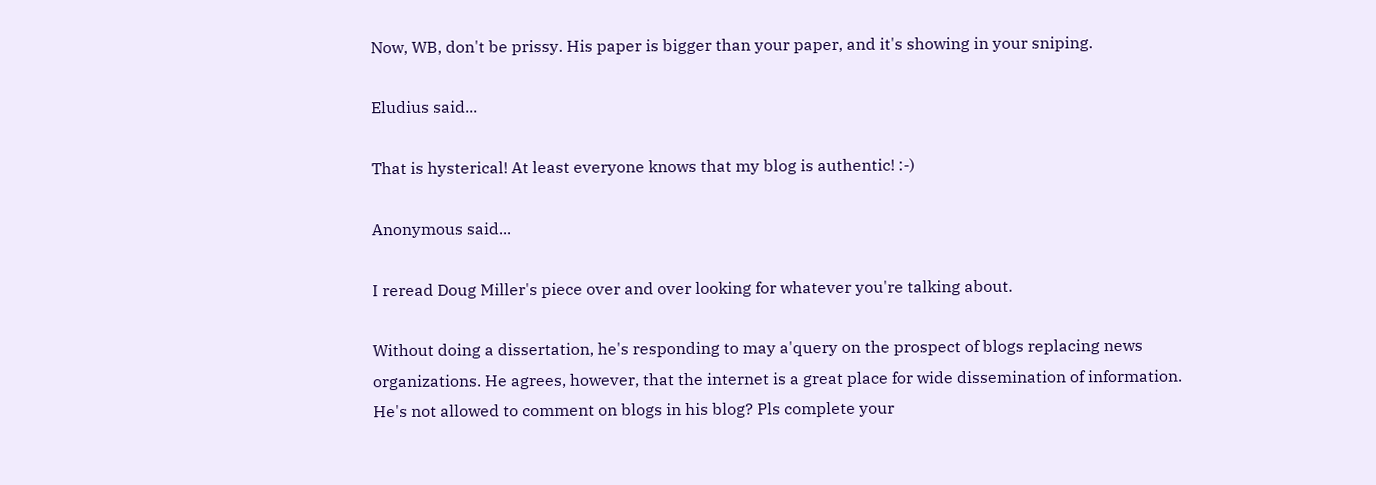Now, WB, don't be prissy. His paper is bigger than your paper, and it's showing in your sniping.

Eludius said...

That is hysterical! At least everyone knows that my blog is authentic! :-)

Anonymous said...

I reread Doug Miller's piece over and over looking for whatever you're talking about.

Without doing a dissertation, he's responding to may a'query on the prospect of blogs replacing news organizations. He agrees, however, that the internet is a great place for wide dissemination of information. He's not allowed to comment on blogs in his blog? Pls complete your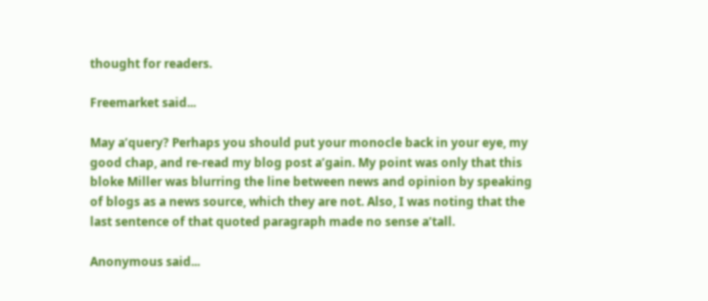thought for readers.

Freemarket said...

May a’query? Perhaps you should put your monocle back in your eye, my good chap, and re-read my blog post a’gain. My point was only that this bloke Miller was blurring the line between news and opinion by speaking of blogs as a news source, which they are not. Also, I was noting that the last sentence of that quoted paragraph made no sense a’tall.

Anonymous said...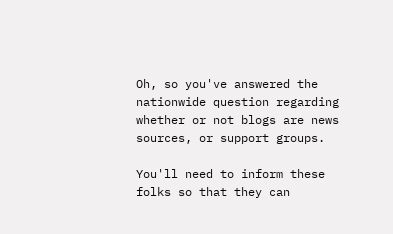Oh, so you've answered the nationwide question regarding whether or not blogs are news sources, or support groups.

You'll need to inform these folks so that they can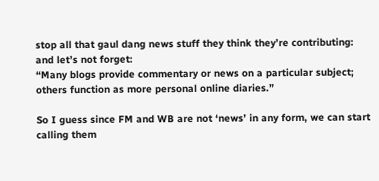stop all that gaul dang news stuff they think they’re contributing:
and let’s not forget:
“Many blogs provide commentary or news on a particular subject; others function as more personal online diaries.”

So I guess since FM and WB are not ‘news’ in any form, we can start calling them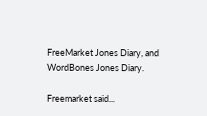FreeMarket Jones Diary, and WordBones Jones Diary.

Freemarket said...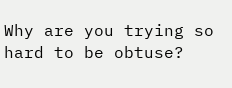Why are you trying so hard to be obtuse?